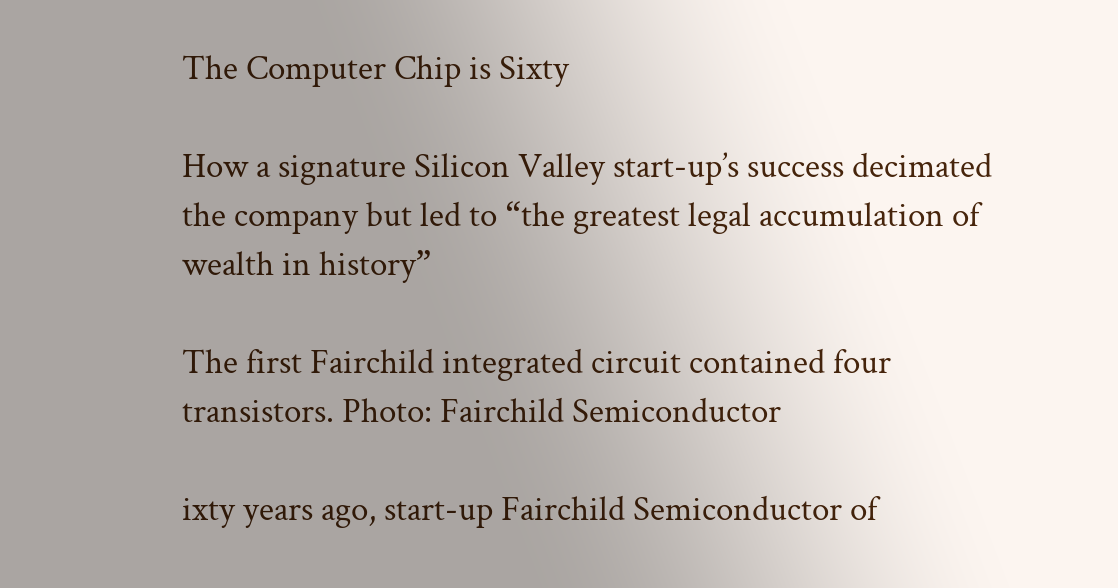The Computer Chip is Sixty

How a signature Silicon Valley start-up’s success decimated the company but led to “the greatest legal accumulation of wealth in history”

The first Fairchild integrated circuit contained four transistors. Photo: Fairchild Semiconductor

ixty years ago, start-up Fairchild Semiconductor of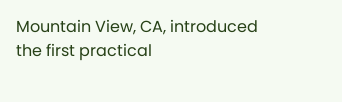Mountain View, CA, introduced the first practical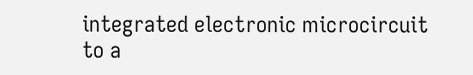integrated electronic microcircuit to a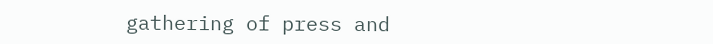gathering of press and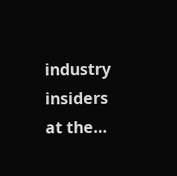industry insiders at the…